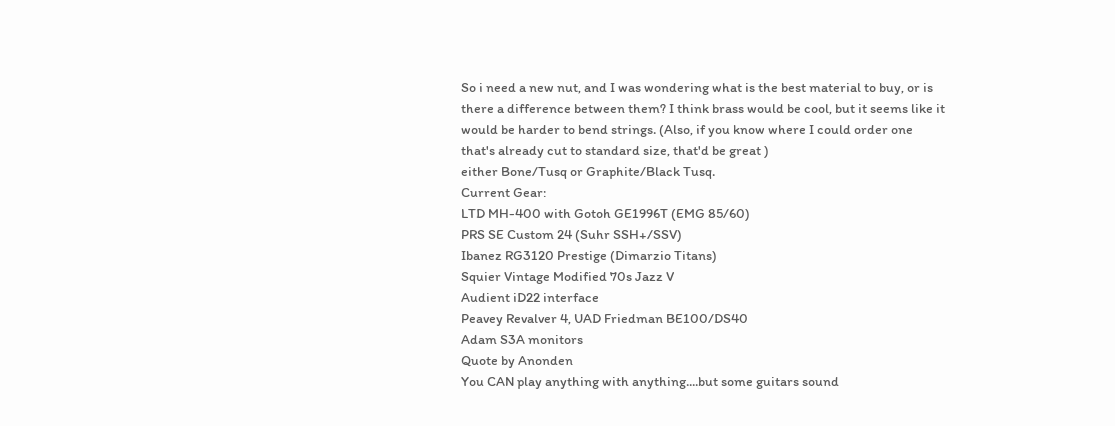So i need a new nut, and I was wondering what is the best material to buy, or is there a difference between them? I think brass would be cool, but it seems like it would be harder to bend strings. (Also, if you know where I could order one that's already cut to standard size, that'd be great )
either Bone/Tusq or Graphite/Black Tusq.
Current Gear:
LTD MH-400 with Gotoh GE1996T (EMG 85/60)
PRS SE Custom 24 (Suhr SSH+/SSV)
Ibanez RG3120 Prestige (Dimarzio Titans)
Squier Vintage Modified 70s Jazz V
Audient iD22 interface
Peavey Revalver 4, UAD Friedman BE100/DS40
Adam S3A monitors
Quote by Anonden
You CAN play anything with anything....but some guitars sound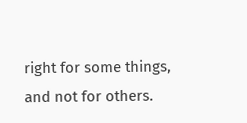right for some things, and not for others.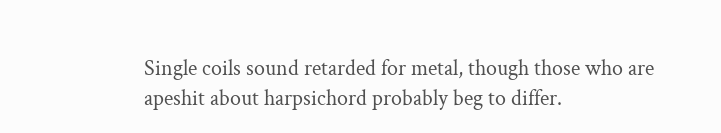Single coils sound retarded for metal, though those who are apeshit about harpsichord probably beg to differ.